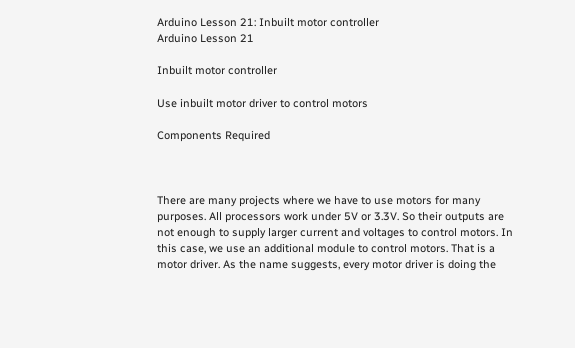Arduino Lesson 21: Inbuilt motor controller
Arduino Lesson 21

Inbuilt motor controller

Use inbuilt motor driver to control motors

Components Required



There are many projects where we have to use motors for many purposes. All processors work under 5V or 3.3V. So their outputs are not enough to supply larger current and voltages to control motors. In this case, we use an additional module to control motors. That is a motor driver. As the name suggests, every motor driver is doing the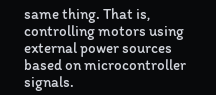same thing. That is, controlling motors using external power sources based on microcontroller signals.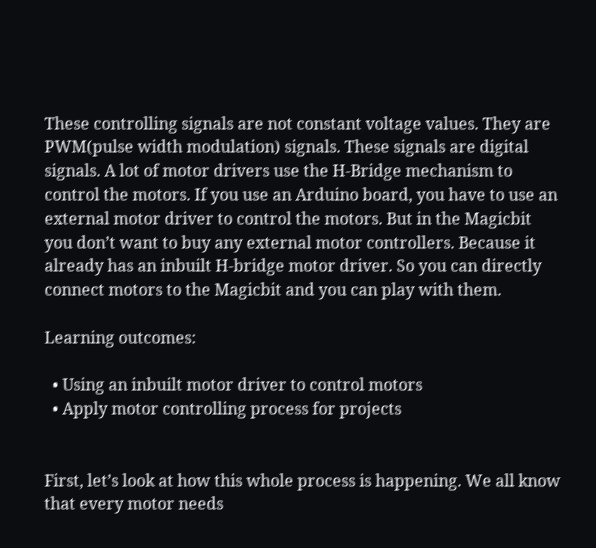These controlling signals are not constant voltage values. They are PWM(pulse width modulation) signals. These signals are digital signals. A lot of motor drivers use the H-Bridge mechanism to control the motors. If you use an Arduino board, you have to use an external motor driver to control the motors. But in the Magicbit you don’t want to buy any external motor controllers. Because it already has an inbuilt H-bridge motor driver. So you can directly connect motors to the Magicbit and you can play with them.

Learning outcomes:

  • Using an inbuilt motor driver to control motors
  • Apply motor controlling process for projects


First, let’s look at how this whole process is happening. We all know that every motor needs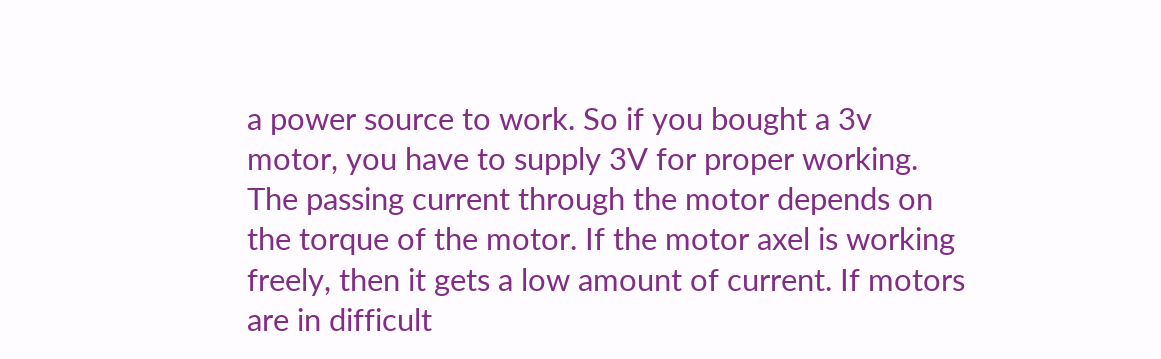a power source to work. So if you bought a 3v motor, you have to supply 3V for proper working. The passing current through the motor depends on the torque of the motor. If the motor axel is working freely, then it gets a low amount of current. If motors are in difficult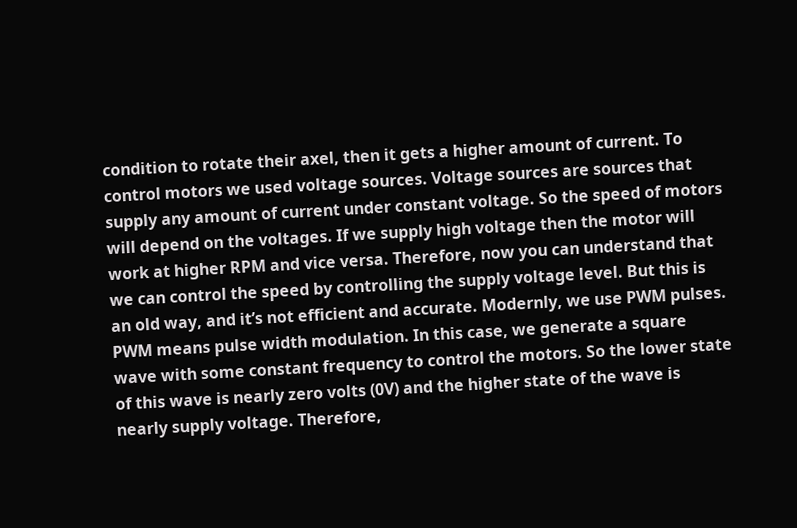condition to rotate their axel, then it gets a higher amount of current. To control motors we used voltage sources. Voltage sources are sources that supply any amount of current under constant voltage. So the speed of motors will depend on the voltages. If we supply high voltage then the motor will work at higher RPM and vice versa. Therefore, now you can understand that we can control the speed by controlling the supply voltage level. But this is an old way, and it’s not efficient and accurate. Modernly, we use PWM pulses. PWM means pulse width modulation. In this case, we generate a square wave with some constant frequency to control the motors. So the lower state of this wave is nearly zero volts (0V) and the higher state of the wave is nearly supply voltage. Therefore,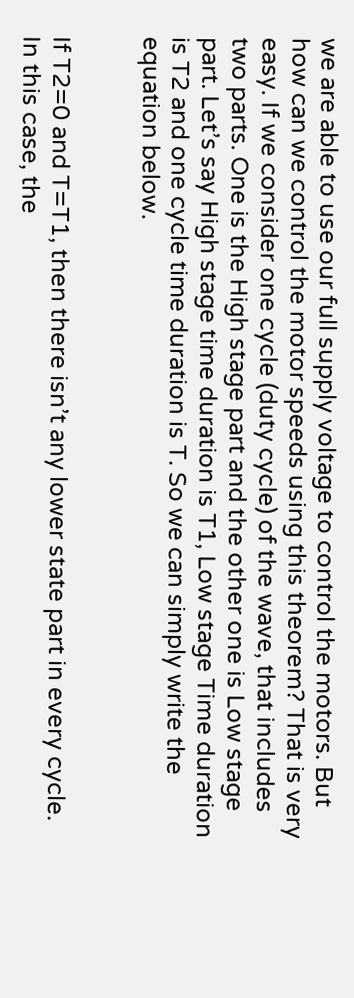we are able to use our full supply voltage to control the motors. But how can we control the motor speeds using this theorem? That is very easy. If we consider one cycle (duty cycle) of the wave, that includes two parts. One is the High stage part and the other one is Low stage part. Let’s say High stage time duration is T1, Low stage Time duration is T2 and one cycle time duration is T. So we can simply write the equation below.


If T2=0 and T=T1, then there isn’t any lower state part in every cycle. In this case, the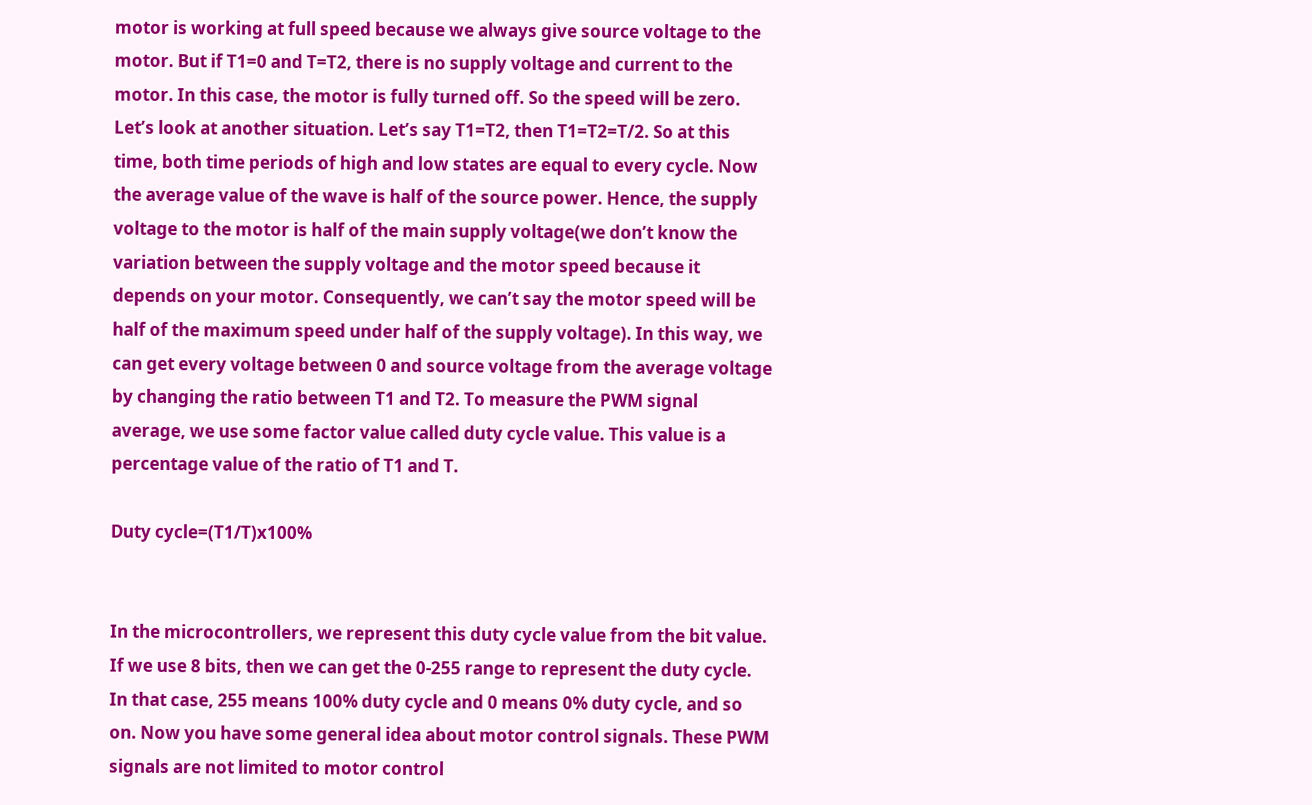motor is working at full speed because we always give source voltage to the motor. But if T1=0 and T=T2, there is no supply voltage and current to the motor. In this case, the motor is fully turned off. So the speed will be zero. Let’s look at another situation. Let’s say T1=T2, then T1=T2=T/2. So at this time, both time periods of high and low states are equal to every cycle. Now the average value of the wave is half of the source power. Hence, the supply voltage to the motor is half of the main supply voltage(we don’t know the variation between the supply voltage and the motor speed because it depends on your motor. Consequently, we can’t say the motor speed will be half of the maximum speed under half of the supply voltage). In this way, we can get every voltage between 0 and source voltage from the average voltage by changing the ratio between T1 and T2. To measure the PWM signal average, we use some factor value called duty cycle value. This value is a percentage value of the ratio of T1 and T.

Duty cycle=(T1/T)x100%


In the microcontrollers, we represent this duty cycle value from the bit value. If we use 8 bits, then we can get the 0-255 range to represent the duty cycle. In that case, 255 means 100% duty cycle and 0 means 0% duty cycle, and so on. Now you have some general idea about motor control signals. These PWM signals are not limited to motor control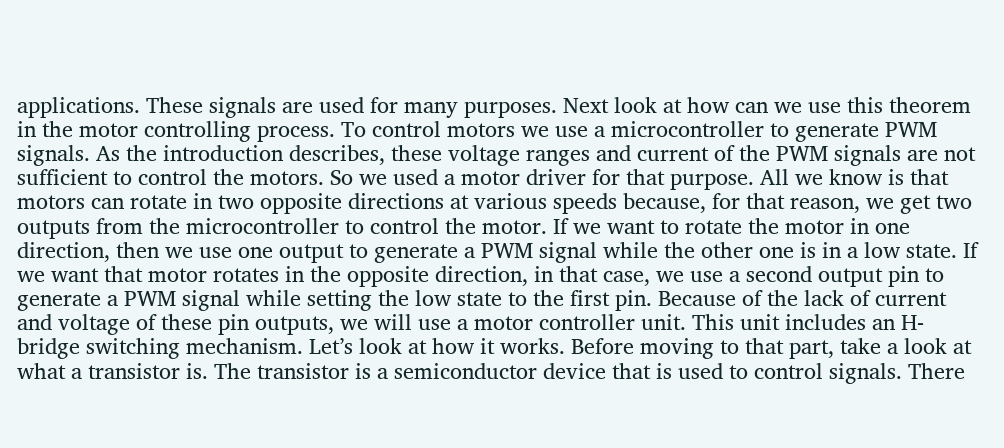applications. These signals are used for many purposes. Next look at how can we use this theorem in the motor controlling process. To control motors we use a microcontroller to generate PWM signals. As the introduction describes, these voltage ranges and current of the PWM signals are not sufficient to control the motors. So we used a motor driver for that purpose. All we know is that motors can rotate in two opposite directions at various speeds because, for that reason, we get two outputs from the microcontroller to control the motor. If we want to rotate the motor in one direction, then we use one output to generate a PWM signal while the other one is in a low state. If we want that motor rotates in the opposite direction, in that case, we use a second output pin to generate a PWM signal while setting the low state to the first pin. Because of the lack of current and voltage of these pin outputs, we will use a motor controller unit. This unit includes an H-bridge switching mechanism. Let’s look at how it works. Before moving to that part, take a look at what a transistor is. The transistor is a semiconductor device that is used to control signals. There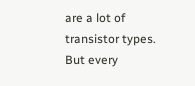are a lot of transistor types. But every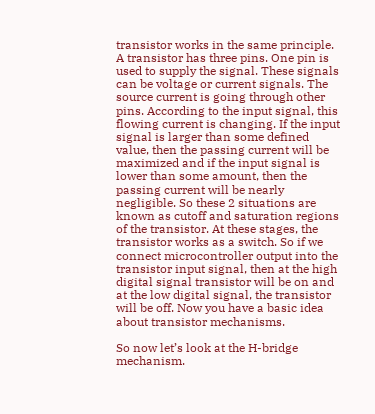transistor works in the same principle. A transistor has three pins. One pin is used to supply the signal. These signals can be voltage or current signals. The source current is going through other pins. According to the input signal, this flowing current is changing. If the input signal is larger than some defined value, then the passing current will be maximized and if the input signal is lower than some amount, then the passing current will be nearly negligible. So these 2 situations are known as cutoff and saturation regions of the transistor. At these stages, the transistor works as a switch. So if we connect microcontroller output into the transistor input signal, then at the high digital signal transistor will be on and at the low digital signal, the transistor will be off. Now you have a basic idea about transistor mechanisms.

So now let’s look at the H-bridge mechanism.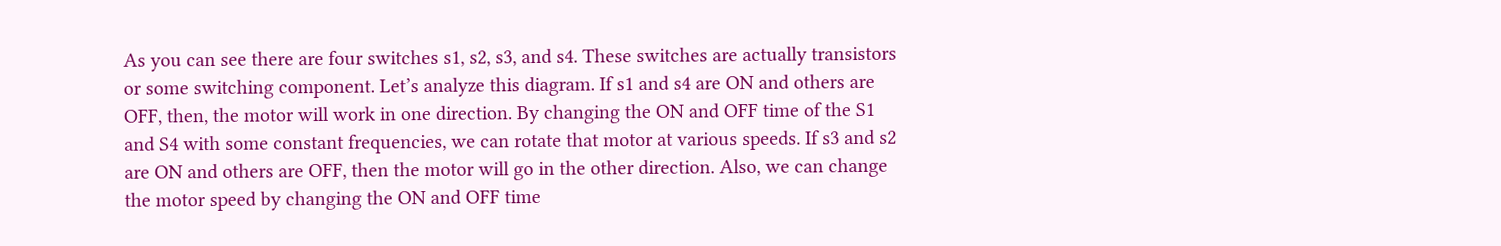As you can see there are four switches s1, s2, s3, and s4. These switches are actually transistors or some switching component. Let’s analyze this diagram. If s1 and s4 are ON and others are OFF, then, the motor will work in one direction. By changing the ON and OFF time of the S1 and S4 with some constant frequencies, we can rotate that motor at various speeds. If s3 and s2 are ON and others are OFF, then the motor will go in the other direction. Also, we can change the motor speed by changing the ON and OFF time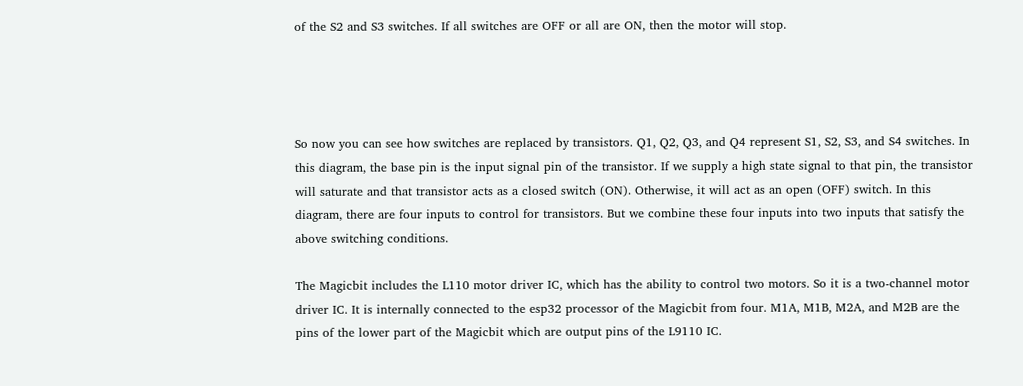of the S2 and S3 switches. If all switches are OFF or all are ON, then the motor will stop.




So now you can see how switches are replaced by transistors. Q1, Q2, Q3, and Q4 represent S1, S2, S3, and S4 switches. In this diagram, the base pin is the input signal pin of the transistor. If we supply a high state signal to that pin, the transistor will saturate and that transistor acts as a closed switch (ON). Otherwise, it will act as an open (OFF) switch. In this diagram, there are four inputs to control for transistors. But we combine these four inputs into two inputs that satisfy the above switching conditions.

The Magicbit includes the L110 motor driver IC, which has the ability to control two motors. So it is a two-channel motor driver IC. It is internally connected to the esp32 processor of the Magicbit from four. M1A, M1B, M2A, and M2B are the pins of the lower part of the Magicbit which are output pins of the L9110 IC.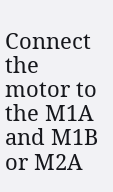Connect the motor to the M1A and M1B or M2A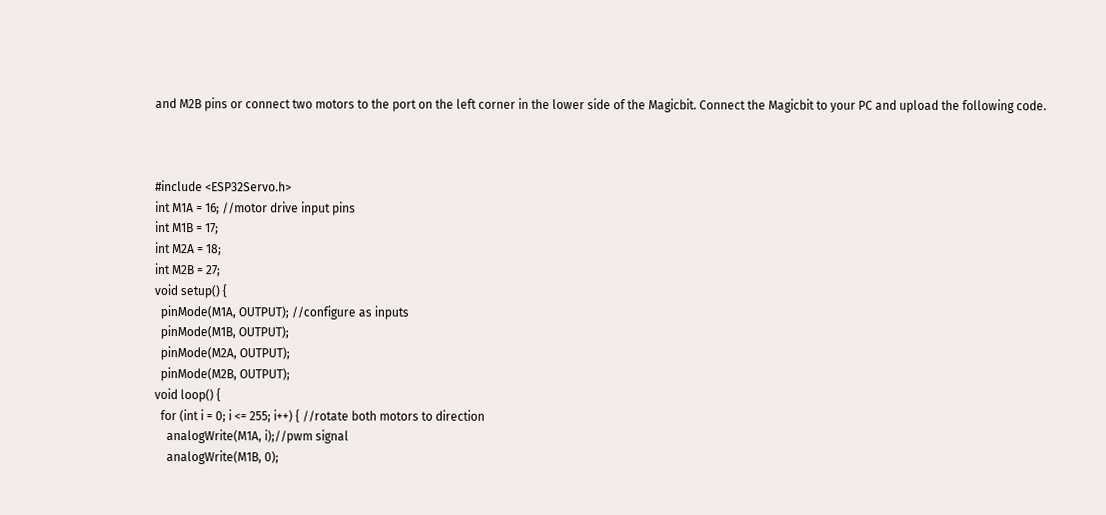and M2B pins or connect two motors to the port on the left corner in the lower side of the Magicbit. Connect the Magicbit to your PC and upload the following code.



#include <ESP32Servo.h>
int M1A = 16; //motor drive input pins
int M1B = 17;
int M2A = 18;
int M2B = 27;
void setup() {
  pinMode(M1A, OUTPUT); //configure as inputs
  pinMode(M1B, OUTPUT);
  pinMode(M2A, OUTPUT);
  pinMode(M2B, OUTPUT);
void loop() {
  for (int i = 0; i <= 255; i++) { //rotate both motors to direction
    analogWrite(M1A, i);//pwm signal
    analogWrite(M1B, 0);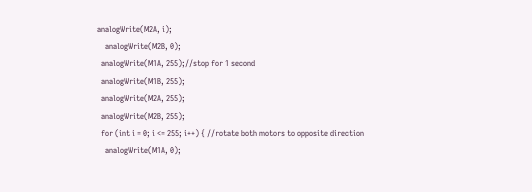analogWrite(M2A, i);
    analogWrite(M2B, 0);
  analogWrite(M1A, 255);//stop for 1 second
  analogWrite(M1B, 255);
  analogWrite(M2A, 255);
  analogWrite(M2B, 255);
  for (int i = 0; i <= 255; i++) { //rotate both motors to opposite direction
    analogWrite(M1A, 0);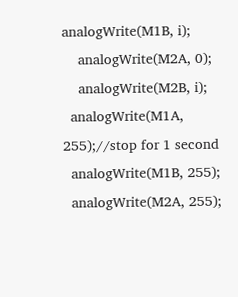analogWrite(M1B, i);
    analogWrite(M2A, 0);
    analogWrite(M2B, i);
  analogWrite(M1A, 255);//stop for 1 second
  analogWrite(M1B, 255);
  analogWrite(M2A, 255);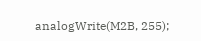analogWrite(M2B, 255);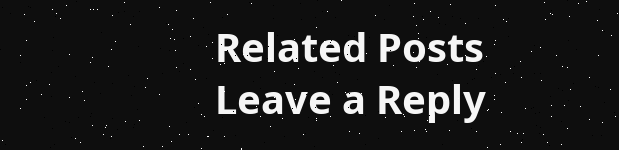Related Posts
Leave a Reply